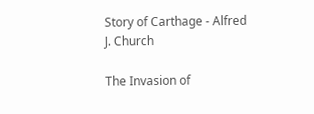Story of Carthage - Alfred J. Church

The Invasion of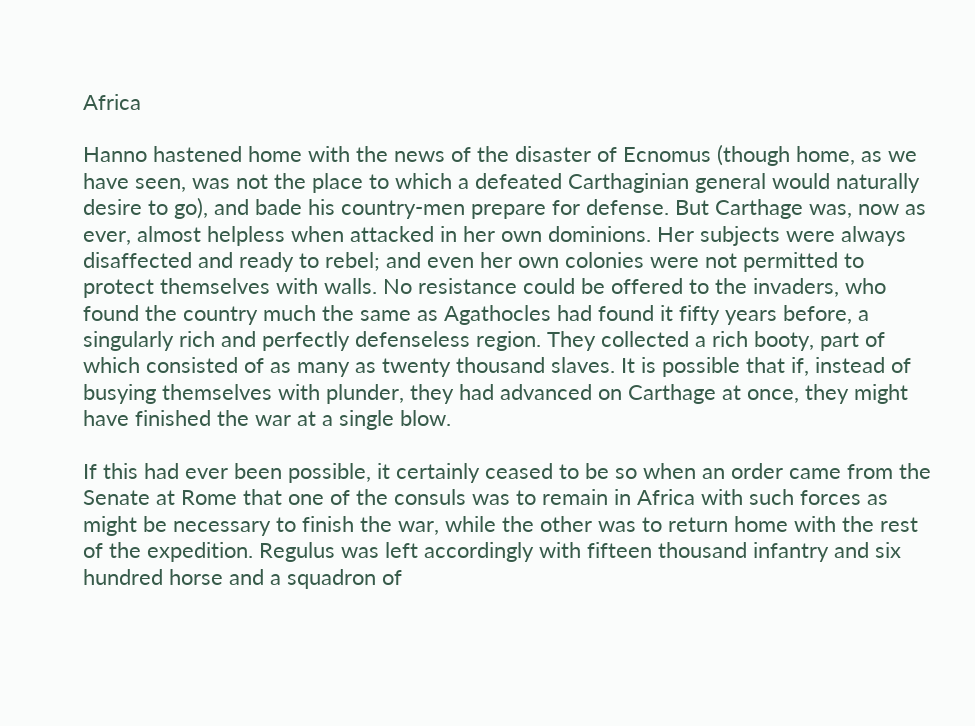Africa

Hanno hastened home with the news of the disaster of Ecnomus (though home, as we have seen, was not the place to which a defeated Carthaginian general would naturally desire to go), and bade his country-men prepare for defense. But Carthage was, now as ever, almost helpless when attacked in her own dominions. Her subjects were always disaffected and ready to rebel; and even her own colonies were not permitted to protect themselves with walls. No resistance could be offered to the invaders, who found the country much the same as Agathocles had found it fifty years before, a singularly rich and perfectly defenseless region. They collected a rich booty, part of which consisted of as many as twenty thousand slaves. It is possible that if, instead of busying themselves with plunder, they had advanced on Carthage at once, they might have finished the war at a single blow.

If this had ever been possible, it certainly ceased to be so when an order came from the Senate at Rome that one of the consuls was to remain in Africa with such forces as might be necessary to finish the war, while the other was to return home with the rest of the expedition. Regulus was left accordingly with fifteen thousand infantry and six hundred horse and a squadron of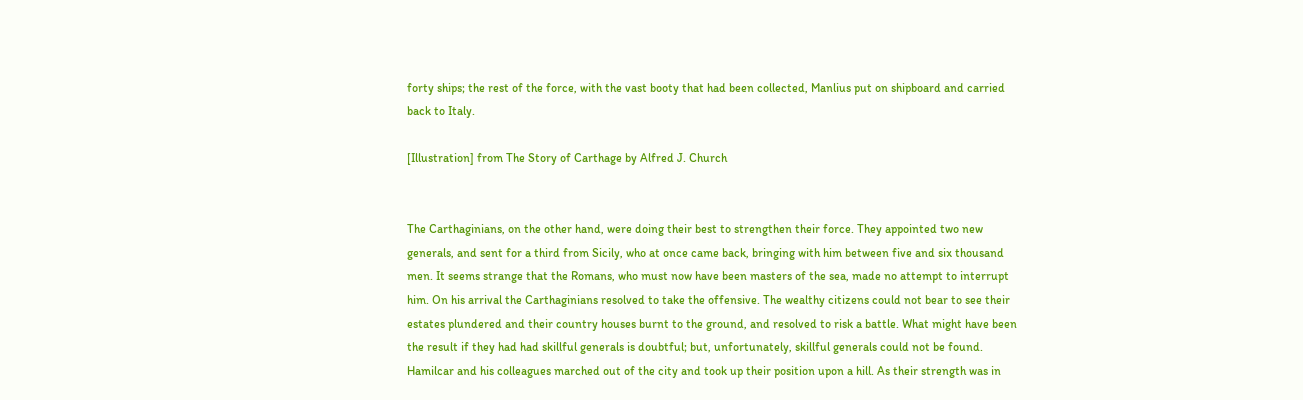forty ships; the rest of the force, with the vast booty that had been collected, Manlius put on shipboard and carried back to Italy.

[Illustration] from The Story of Carthage by Alfred J. Church


The Carthaginians, on the other hand, were doing their best to strengthen their force. They appointed two new generals, and sent for a third from Sicily, who at once came back, bringing with him between five and six thousand men. It seems strange that the Romans, who must now have been masters of the sea, made no attempt to interrupt him. On his arrival the Carthaginians resolved to take the offensive. The wealthy citizens could not bear to see their estates plundered and their country houses burnt to the ground, and resolved to risk a battle. What might have been the result if they had had skillful generals is doubtful; but, unfortunately, skillful generals could not be found. Hamilcar and his colleagues marched out of the city and took up their position upon a hill. As their strength was in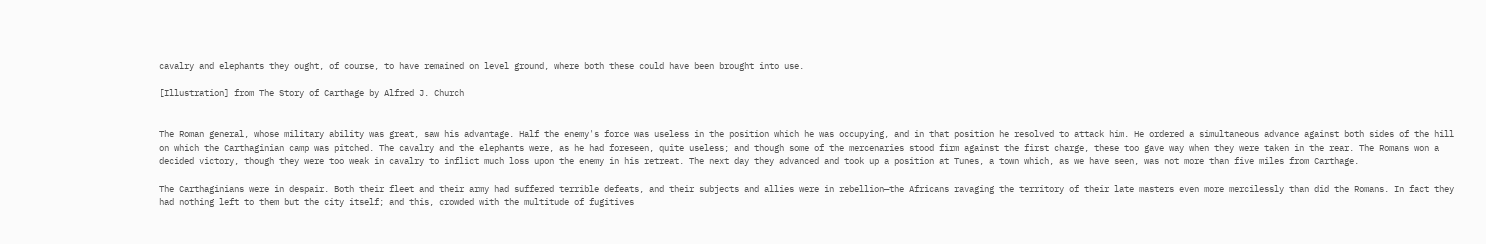cavalry and elephants they ought, of course, to have remained on level ground, where both these could have been brought into use.

[Illustration] from The Story of Carthage by Alfred J. Church


The Roman general, whose military ability was great, saw his advantage. Half the enemy's force was useless in the position which he was occupying, and in that position he resolved to attack him. He ordered a simultaneous advance against both sides of the hill on which the Carthaginian camp was pitched. The cavalry and the elephants were, as he had foreseen, quite useless; and though some of the mercenaries stood firm against the first charge, these too gave way when they were taken in the rear. The Romans won a decided victory, though they were too weak in cavalry to inflict much loss upon the enemy in his retreat. The next day they advanced and took up a position at Tunes, a town which, as we have seen, was not more than five miles from Carthage.

The Carthaginians were in despair. Both their fleet and their army had suffered terrible defeats, and their subjects and allies were in rebellion—the Africans ravaging the territory of their late masters even more mercilessly than did the Romans. In fact they had nothing left to them but the city itself; and this, crowded with the multitude of fugitives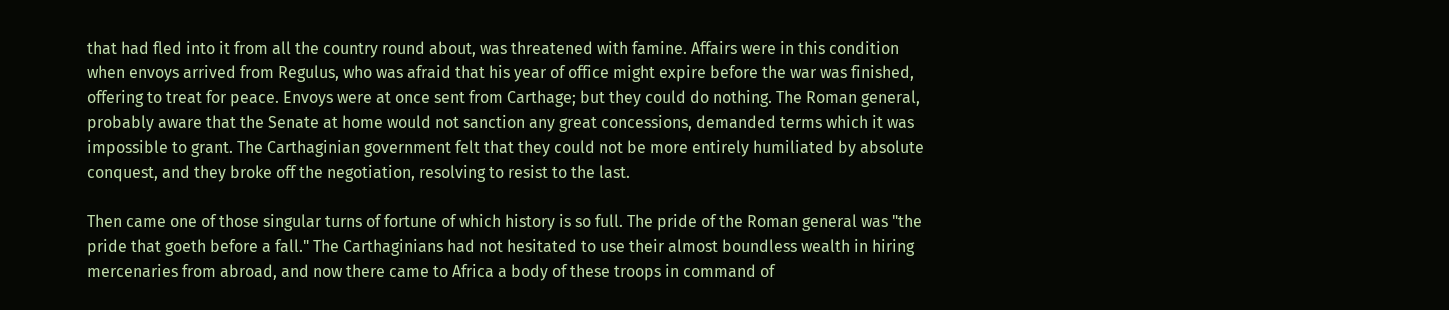that had fled into it from all the country round about, was threatened with famine. Affairs were in this condition when envoys arrived from Regulus, who was afraid that his year of office might expire before the war was finished, offering to treat for peace. Envoys were at once sent from Carthage; but they could do nothing. The Roman general, probably aware that the Senate at home would not sanction any great concessions, demanded terms which it was impossible to grant. The Carthaginian government felt that they could not be more entirely humiliated by absolute conquest, and they broke off the negotiation, resolving to resist to the last.

Then came one of those singular turns of fortune of which history is so full. The pride of the Roman general was "the pride that goeth before a fall." The Carthaginians had not hesitated to use their almost boundless wealth in hiring mercenaries from abroad, and now there came to Africa a body of these troops in command of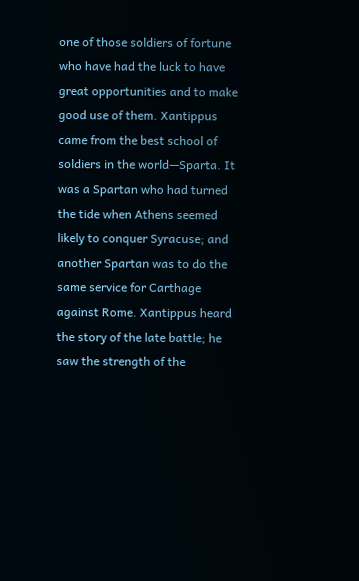one of those soldiers of fortune who have had the luck to have great opportunities and to make good use of them. Xantippus came from the best school of soldiers in the world—Sparta. It was a Spartan who had turned the tide when Athens seemed likely to conquer Syracuse; and another Spartan was to do the same service for Carthage against Rome. Xantippus heard the story of the late battle; he saw the strength of the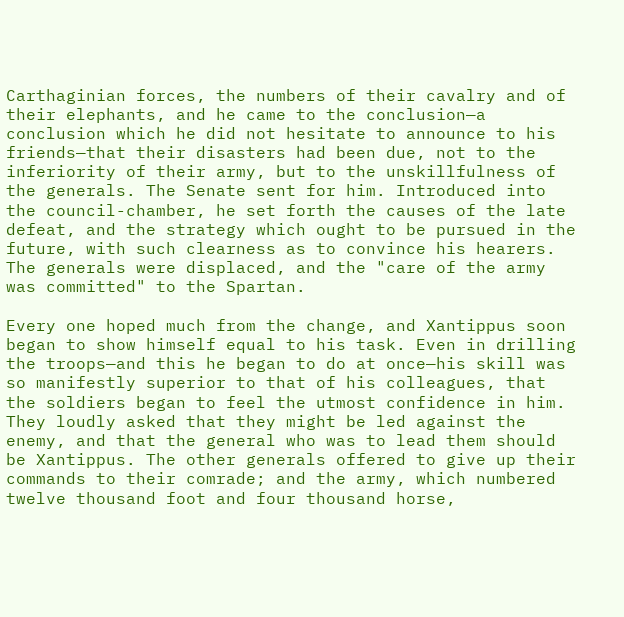Carthaginian forces, the numbers of their cavalry and of their elephants, and he came to the conclusion—a conclusion which he did not hesitate to announce to his friends—that their disasters had been due, not to the inferiority of their army, but to the unskillfulness of the generals. The Senate sent for him. Introduced into the council-chamber, he set forth the causes of the late defeat, and the strategy which ought to be pursued in the future, with such clearness as to convince his hearers. The generals were displaced, and the "care of the army was committed" to the Spartan.

Every one hoped much from the change, and Xantippus soon began to show himself equal to his task. Even in drilling the troops—and this he began to do at once—his skill was so manifestly superior to that of his colleagues, that the soldiers began to feel the utmost confidence in him. They loudly asked that they might be led against the enemy, and that the general who was to lead them should be Xantippus. The other generals offered to give up their commands to their comrade; and the army, which numbered twelve thousand foot and four thousand horse,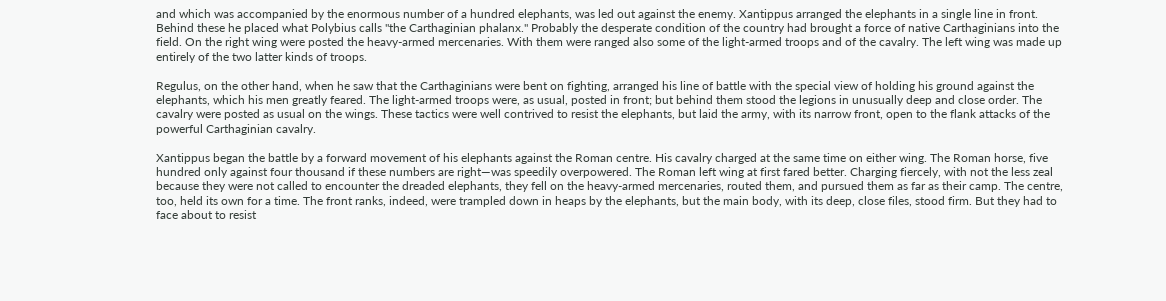and which was accompanied by the enormous number of a hundred elephants, was led out against the enemy. Xantippus arranged the elephants in a single line in front. Behind these he placed what Polybius calls "the Carthaginian phalanx." Probably the desperate condition of the country had brought a force of native Carthaginians into the field. On the right wing were posted the heavy-armed mercenaries. With them were ranged also some of the light-armed troops and of the cavalry. The left wing was made up entirely of the two latter kinds of troops.

Regulus, on the other hand, when he saw that the Carthaginians were bent on fighting, arranged his line of battle with the special view of holding his ground against the elephants, which his men greatly feared. The light-armed troops were, as usual, posted in front; but behind them stood the legions in unusually deep and close order. The cavalry were posted as usual on the wings. These tactics were well contrived to resist the elephants, but laid the army, with its narrow front, open to the flank attacks of the powerful Carthaginian cavalry.

Xantippus began the battle by a forward movement of his elephants against the Roman centre. His cavalry charged at the same time on either wing. The Roman horse, five hundred only against four thousand if these numbers are right—was speedily overpowered. The Roman left wing at first fared better. Charging fiercely, with not the less zeal because they were not called to encounter the dreaded elephants, they fell on the heavy-armed mercenaries, routed them, and pursued them as far as their camp. The centre, too, held its own for a time. The front ranks, indeed, were trampled down in heaps by the elephants, but the main body, with its deep, close files, stood firm. But they had to face about to resist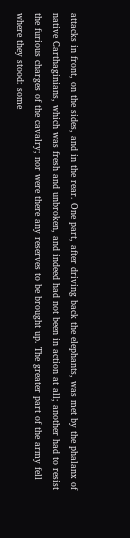attacks in front, on the sides, and in the rear. One part, after driving back the elephants, was met by the phalanx of native Carthaginians, which was fresh and unbroken, and indeed had not been in action at all; another had to resist the furious charges of the cavalry; nor were there any reserves to be brought up. The greater part of the army fell where they stood: some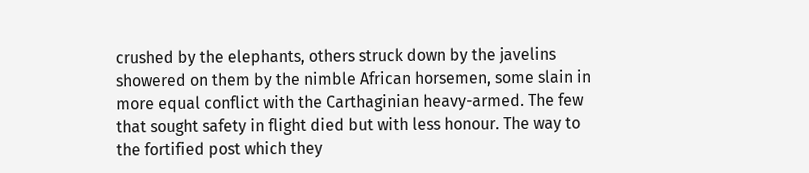crushed by the elephants, others struck down by the javelins showered on them by the nimble African horsemen, some slain in more equal conflict with the Carthaginian heavy-armed. The few that sought safety in flight died but with less honour. The way to the fortified post which they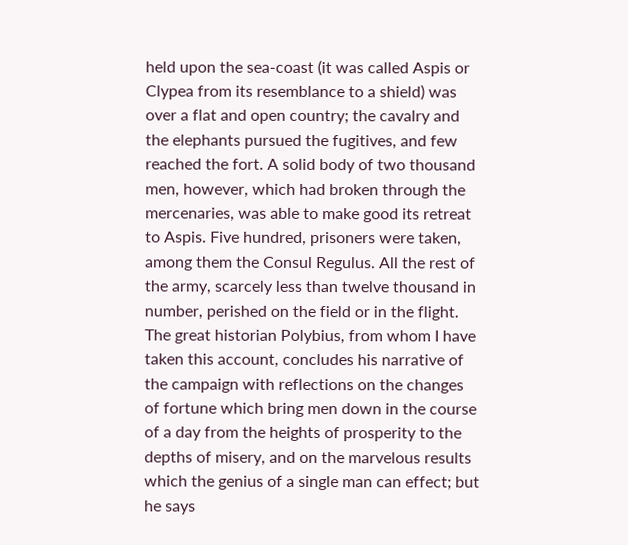held upon the sea-coast (it was called Aspis or Clypea from its resemblance to a shield) was over a flat and open country; the cavalry and the elephants pursued the fugitives, and few reached the fort. A solid body of two thousand men, however, which had broken through the mercenaries, was able to make good its retreat to Aspis. Five hundred, prisoners were taken, among them the Consul Regulus. All the rest of the army, scarcely less than twelve thousand in number, perished on the field or in the flight. The great historian Polybius, from whom I have taken this account, concludes his narrative of the campaign with reflections on the changes of fortune which bring men down in the course of a day from the heights of prosperity to the depths of misery, and on the marvelous results which the genius of a single man can effect; but he says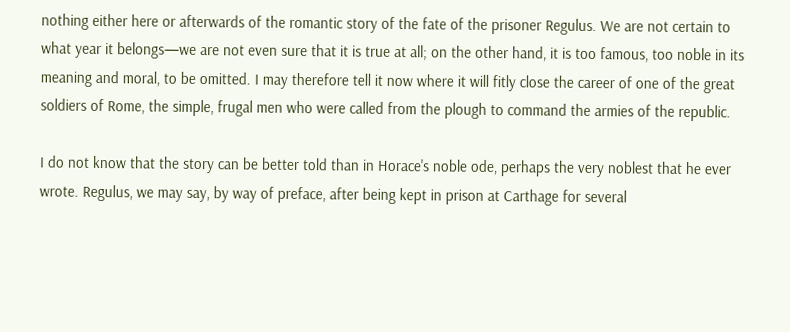nothing either here or afterwards of the romantic story of the fate of the prisoner Regulus. We are not certain to what year it belongs—we are not even sure that it is true at all; on the other hand, it is too famous, too noble in its meaning and moral, to be omitted. I may therefore tell it now where it will fitly close the career of one of the great soldiers of Rome, the simple, frugal men who were called from the plough to command the armies of the republic.

I do not know that the story can be better told than in Horace's noble ode, perhaps the very noblest that he ever wrote. Regulus, we may say, by way of preface, after being kept in prison at Carthage for several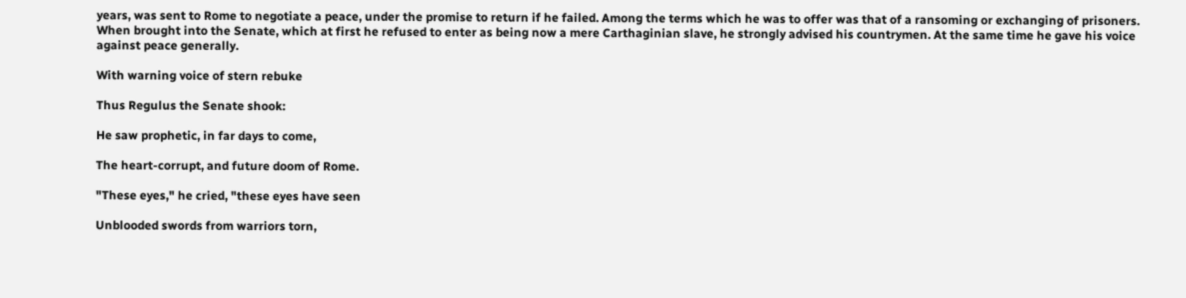years, was sent to Rome to negotiate a peace, under the promise to return if he failed. Among the terms which he was to offer was that of a ransoming or exchanging of prisoners. When brought into the Senate, which at first he refused to enter as being now a mere Carthaginian slave, he strongly advised his countrymen. At the same time he gave his voice against peace generally.

With warning voice of stern rebuke

Thus Regulus the Senate shook:

He saw prophetic, in far days to come,

The heart-corrupt, and future doom of Rome.

"These eyes," he cried, "these eyes have seen

Unblooded swords from warriors torn,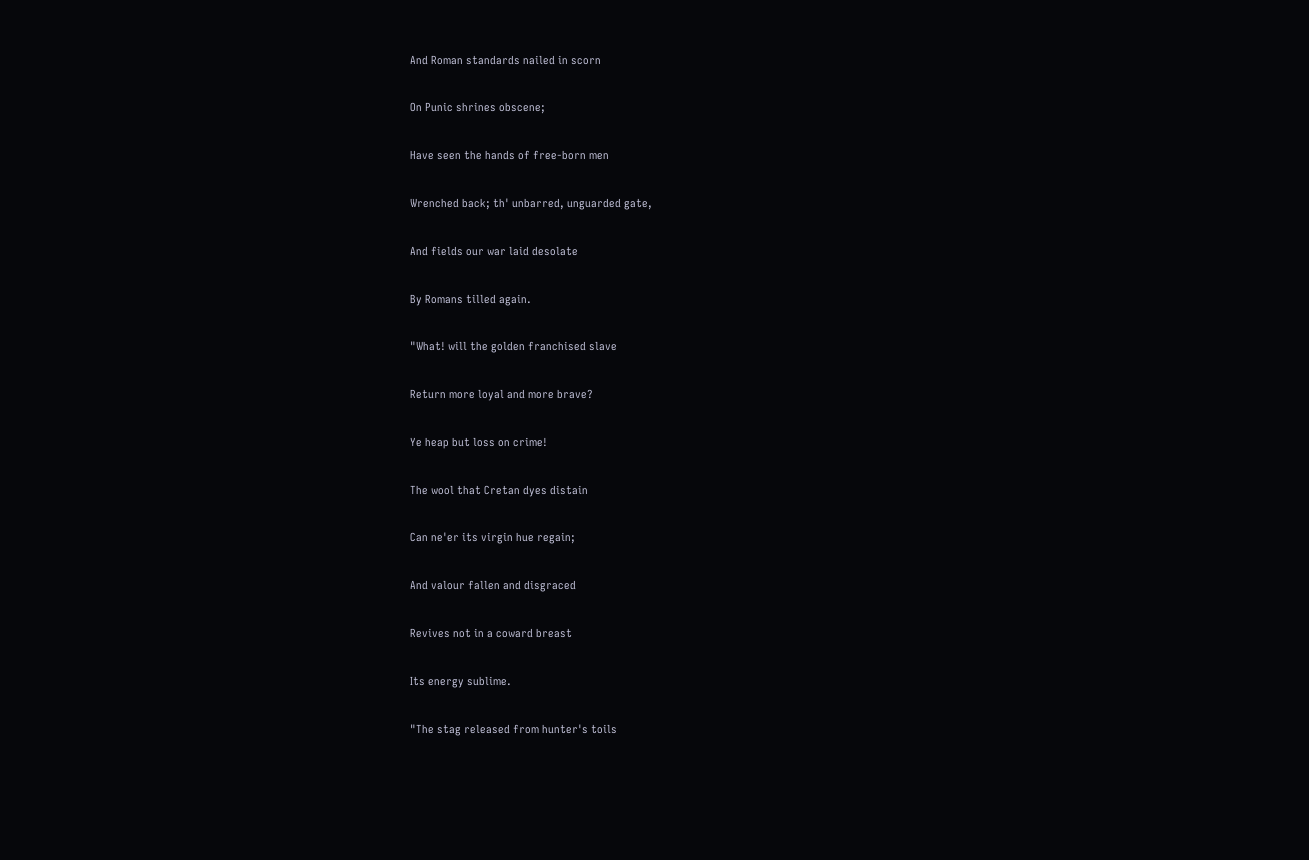And Roman standards nailed in scorn

On Punic shrines obscene;

Have seen the hands of free-born men

Wrenched back; th' unbarred, unguarded gate,

And fields our war laid desolate

By Romans tilled again.

"What! will the golden franchised slave

Return more loyal and more brave?

Ye heap but loss on crime!

The wool that Cretan dyes distain

Can ne'er its virgin hue regain;

And valour fallen and disgraced

Revives not in a coward breast

Its energy sublime.

"The stag released from hunter's toils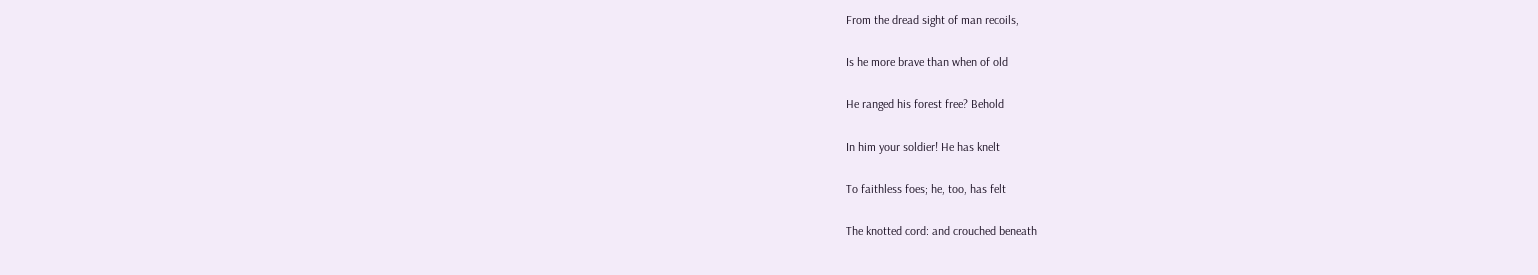From the dread sight of man recoils,

Is he more brave than when of old

He ranged his forest free? Behold

In him your soldier! He has knelt

To faithless foes; he, too, has felt

The knotted cord: and crouched beneath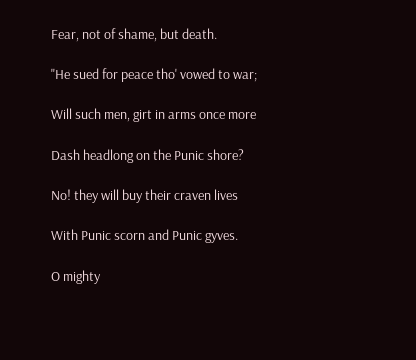Fear, not of shame, but death.

"He sued for peace tho' vowed to war;

Will such men, girt in arms once more

Dash headlong on the Punic shore?

No! they will buy their craven lives

With Punic scorn and Punic gyves.

O mighty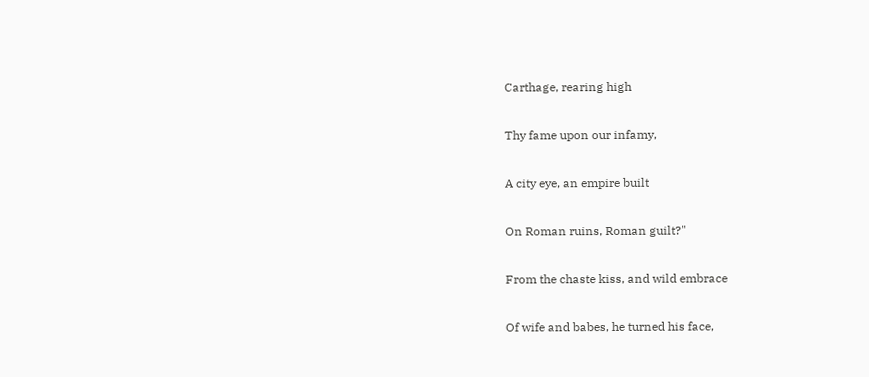Carthage, rearing high

Thy fame upon our infamy,

A city eye, an empire built

On Roman ruins, Roman guilt?"

From the chaste kiss, and wild embrace

Of wife and babes, he turned his face,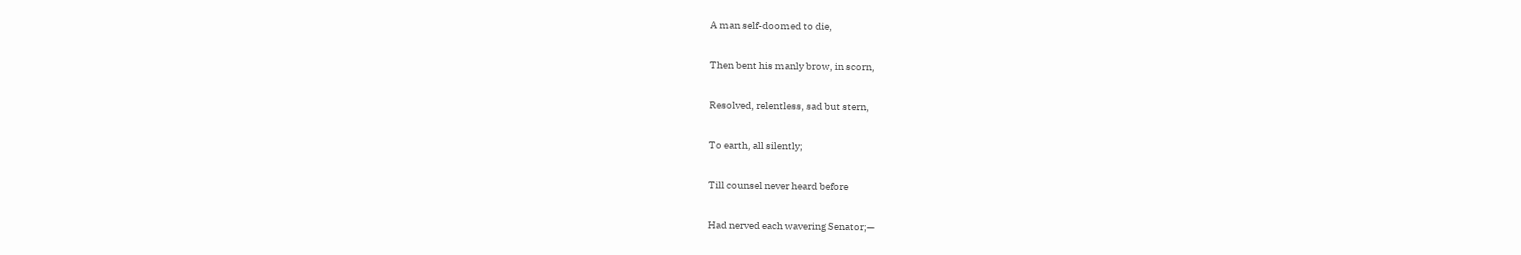A man self-doomed to die,

Then bent his manly brow, in scorn,

Resolved, relentless, sad but stern,

To earth, all silently;

Till counsel never heard before

Had nerved each wavering Senator;—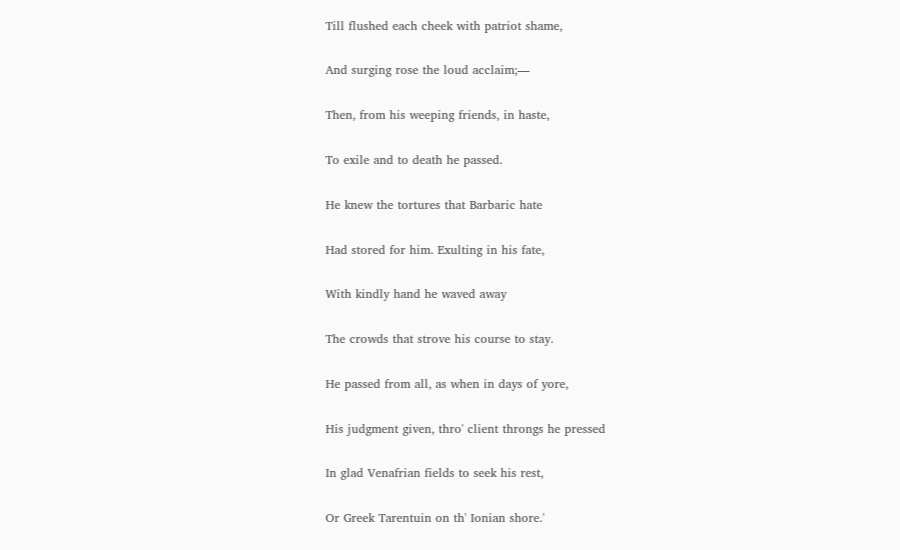Till flushed each cheek with patriot shame,

And surging rose the loud acclaim;—

Then, from his weeping friends, in haste,

To exile and to death he passed.

He knew the tortures that Barbaric hate

Had stored for him. Exulting in his fate,

With kindly hand he waved away

The crowds that strove his course to stay.

He passed from all, as when in days of yore,

His judgment given, thro' client throngs he pressed

In glad Venafrian fields to seek his rest,

Or Greek Tarentuin on th' Ionian shore.'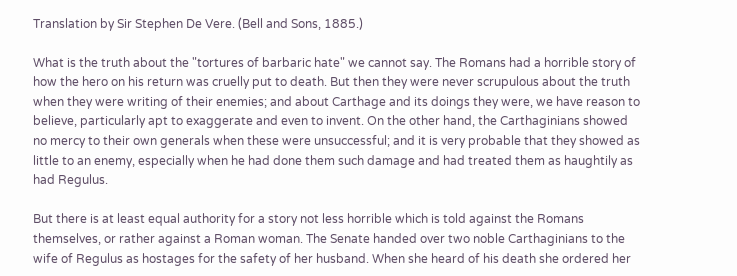Translation by Sir Stephen De Vere. (Bell and Sons, 1885.)

What is the truth about the "tortures of barbaric hate" we cannot say. The Romans had a horrible story of how the hero on his return was cruelly put to death. But then they were never scrupulous about the truth when they were writing of their enemies; and about Carthage and its doings they were, we have reason to believe, particularly apt to exaggerate and even to invent. On the other hand, the Carthaginians showed no mercy to their own generals when these were unsuccessful; and it is very probable that they showed as little to an enemy, especially when he had done them such damage and had treated them as haughtily as had Regulus.

But there is at least equal authority for a story not less horrible which is told against the Romans themselves, or rather against a Roman woman. The Senate handed over two noble Carthaginians to the wife of Regulus as hostages for the safety of her husband. When she heard of his death she ordered her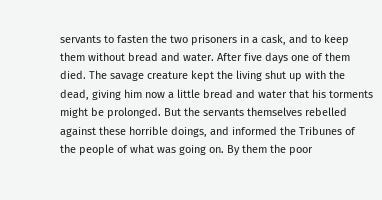servants to fasten the two prisoners in a cask, and to keep them without bread and water. After five days one of them died. The savage creature kept the living shut up with the dead, giving him now a little bread and water that his torments might be prolonged. But the servants themselves rebelled against these horrible doings, and informed the Tribunes of the people of what was going on. By them the poor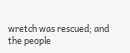wretch was rescued; and the people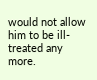would not allow him to be ill-treated any more.